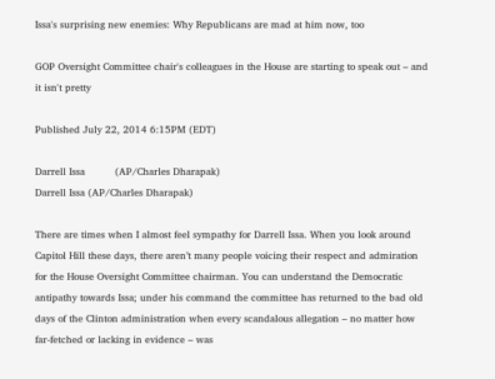Issa's surprising new enemies: Why Republicans are mad at him now, too

GOP Oversight Committee chair's colleagues in the House are starting to speak out – and it isn't pretty

Published July 22, 2014 6:15PM (EDT)

Darrell Issa          (AP/Charles Dharapak)
Darrell Issa (AP/Charles Dharapak)

There are times when I almost feel sympathy for Darrell Issa. When you look around Capitol Hill these days, there aren’t many people voicing their respect and admiration for the House Oversight Committee chairman. You can understand the Democratic antipathy towards Issa; under his command the committee has returned to the bad old days of the Clinton administration when every scandalous allegation – no matter how far-fetched or lacking in evidence – was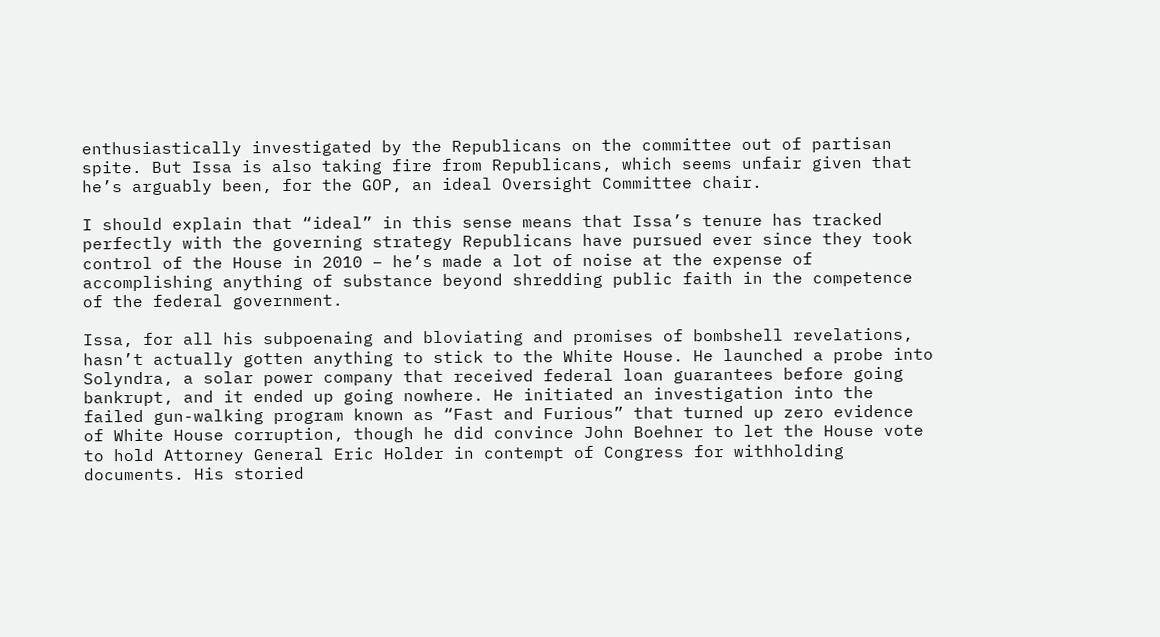enthusiastically investigated by the Republicans on the committee out of partisan spite. But Issa is also taking fire from Republicans, which seems unfair given that he’s arguably been, for the GOP, an ideal Oversight Committee chair.

I should explain that “ideal” in this sense means that Issa’s tenure has tracked perfectly with the governing strategy Republicans have pursued ever since they took control of the House in 2010 – he’s made a lot of noise at the expense of accomplishing anything of substance beyond shredding public faith in the competence of the federal government.

Issa, for all his subpoenaing and bloviating and promises of bombshell revelations, hasn’t actually gotten anything to stick to the White House. He launched a probe into Solyndra, a solar power company that received federal loan guarantees before going bankrupt, and it ended up going nowhere. He initiated an investigation into the failed gun-walking program known as “Fast and Furious” that turned up zero evidence of White House corruption, though he did convince John Boehner to let the House vote to hold Attorney General Eric Holder in contempt of Congress for withholding documents. His storied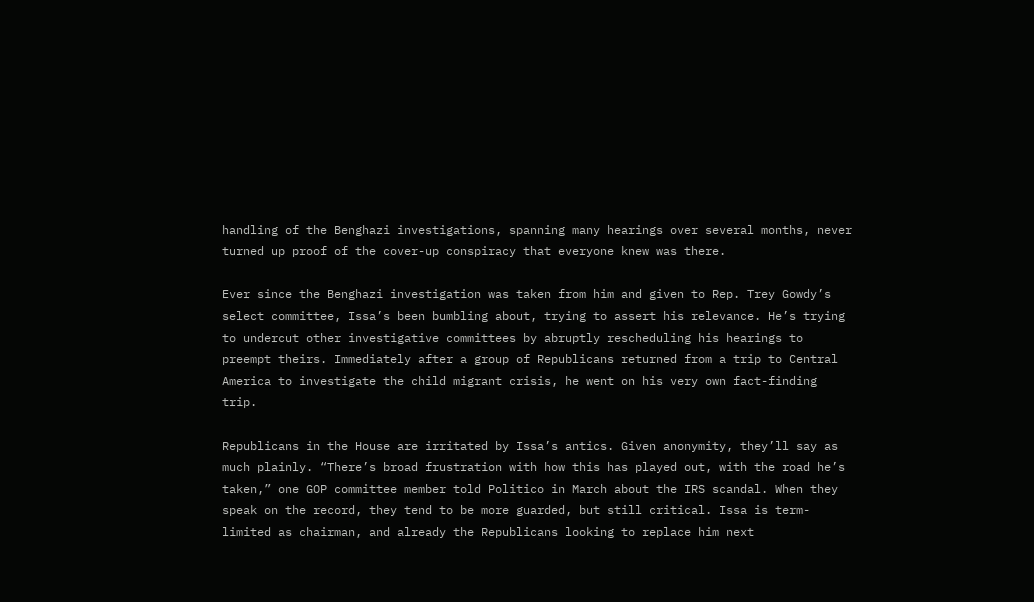handling of the Benghazi investigations, spanning many hearings over several months, never turned up proof of the cover-up conspiracy that everyone knew was there.

Ever since the Benghazi investigation was taken from him and given to Rep. Trey Gowdy’s select committee, Issa’s been bumbling about, trying to assert his relevance. He’s trying to undercut other investigative committees by abruptly rescheduling his hearings to preempt theirs. Immediately after a group of Republicans returned from a trip to Central America to investigate the child migrant crisis, he went on his very own fact-finding trip.

Republicans in the House are irritated by Issa’s antics. Given anonymity, they’ll say as much plainly. “There’s broad frustration with how this has played out, with the road he’s taken,” one GOP committee member told Politico in March about the IRS scandal. When they speak on the record, they tend to be more guarded, but still critical. Issa is term-limited as chairman, and already the Republicans looking to replace him next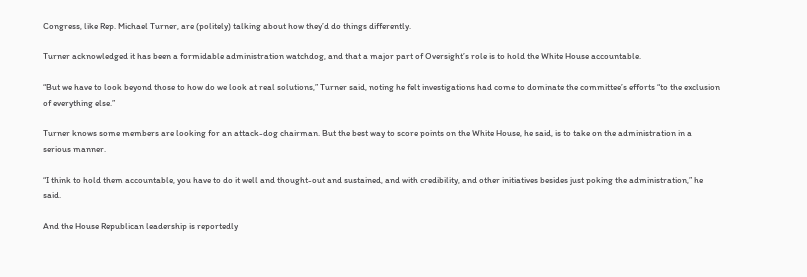Congress, like Rep. Michael Turner, are (politely) talking about how they’d do things differently.

Turner acknowledged it has been a formidable administration watchdog, and that a major part of Oversight’s role is to hold the White House accountable.

“But we have to look beyond those to how do we look at real solutions,” Turner said, noting he felt investigations had come to dominate the committee’s efforts “to the exclusion of everything else.”

Turner knows some members are looking for an attack-dog chairman. But the best way to score points on the White House, he said, is to take on the administration in a serious manner.

“I think to hold them accountable, you have to do it well and thought-out and sustained, and with credibility, and other initiatives besides just poking the administration,” he said.

And the House Republican leadership is reportedly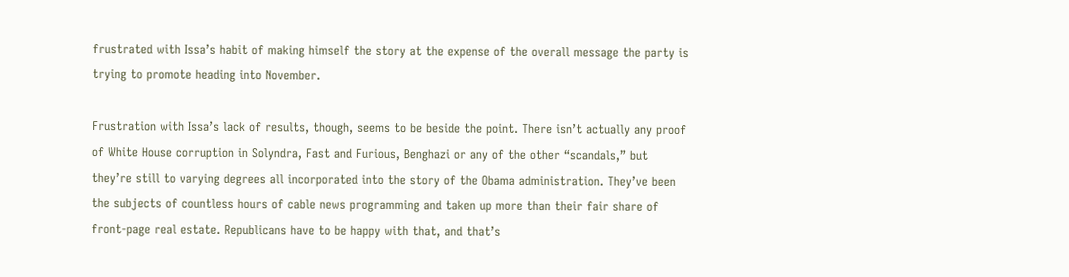frustrated with Issa’s habit of making himself the story at the expense of the overall message the party is trying to promote heading into November.

Frustration with Issa’s lack of results, though, seems to be beside the point. There isn’t actually any proof of White House corruption in Solyndra, Fast and Furious, Benghazi or any of the other “scandals,” but they’re still to varying degrees all incorporated into the story of the Obama administration. They’ve been the subjects of countless hours of cable news programming and taken up more than their fair share of front-page real estate. Republicans have to be happy with that, and that’s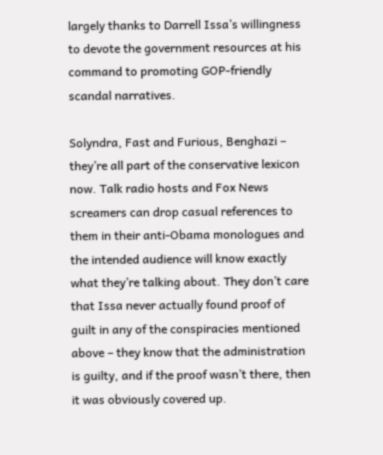largely thanks to Darrell Issa’s willingness to devote the government resources at his command to promoting GOP-friendly scandal narratives.

Solyndra, Fast and Furious, Benghazi – they’re all part of the conservative lexicon now. Talk radio hosts and Fox News screamers can drop casual references to them in their anti-Obama monologues and the intended audience will know exactly what they’re talking about. They don’t care that Issa never actually found proof of guilt in any of the conspiracies mentioned above – they know that the administration is guilty, and if the proof wasn’t there, then it was obviously covered up.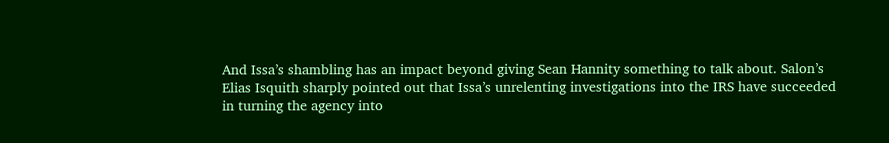And Issa’s shambling has an impact beyond giving Sean Hannity something to talk about. Salon’s Elias Isquith sharply pointed out that Issa’s unrelenting investigations into the IRS have succeeded in turning the agency into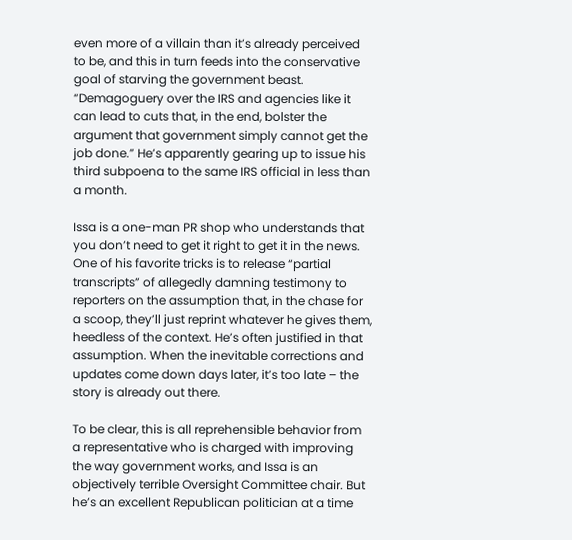even more of a villain than it’s already perceived to be, and this in turn feeds into the conservative goal of starving the government beast. “Demagoguery over the IRS and agencies like it can lead to cuts that, in the end, bolster the argument that government simply cannot get the job done.” He’s apparently gearing up to issue his third subpoena to the same IRS official in less than a month.

Issa is a one-man PR shop who understands that you don’t need to get it right to get it in the news. One of his favorite tricks is to release “partial transcripts” of allegedly damning testimony to reporters on the assumption that, in the chase for a scoop, they’ll just reprint whatever he gives them, heedless of the context. He’s often justified in that assumption. When the inevitable corrections and updates come down days later, it’s too late – the story is already out there.

To be clear, this is all reprehensible behavior from a representative who is charged with improving the way government works, and Issa is an objectively terrible Oversight Committee chair. But he’s an excellent Republican politician at a time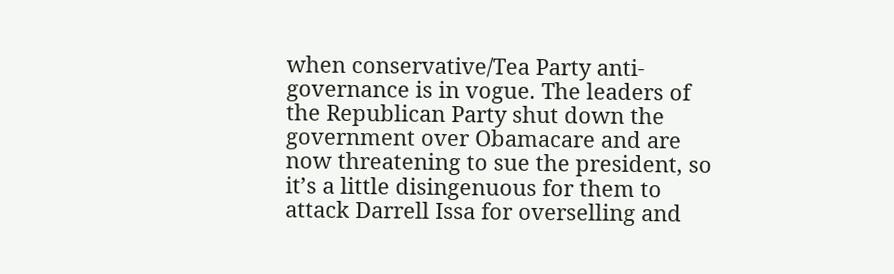when conservative/Tea Party anti-governance is in vogue. The leaders of the Republican Party shut down the government over Obamacare and are now threatening to sue the president, so it’s a little disingenuous for them to attack Darrell Issa for overselling and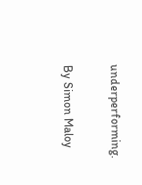underperforming.

By Simon Maloy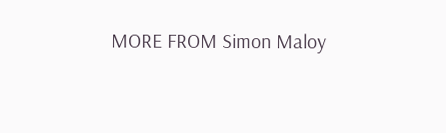MORE FROM Simon Maloy